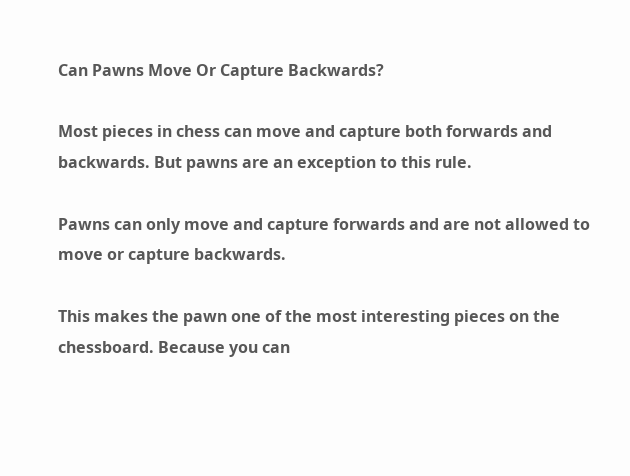Can Pawns Move Or Capture Backwards?

Most pieces in chess can move and capture both forwards and backwards. But pawns are an exception to this rule.

Pawns can only move and capture forwards and are not allowed to move or capture backwards.

This makes the pawn one of the most interesting pieces on the chessboard. Because you can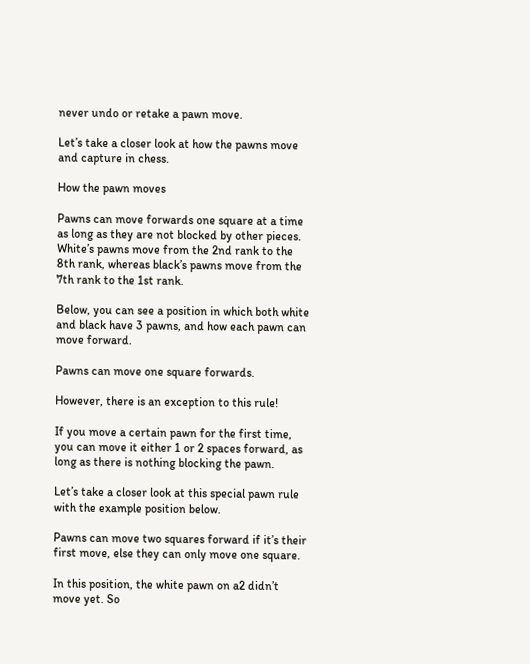never undo or retake a pawn move.

Let’s take a closer look at how the pawns move and capture in chess.

How the pawn moves

Pawns can move forwards one square at a time as long as they are not blocked by other pieces. White’s pawns move from the 2nd rank to the 8th rank, whereas black’s pawns move from the 7th rank to the 1st rank.

Below, you can see a position in which both white and black have 3 pawns, and how each pawn can move forward.

Pawns can move one square forwards.

However, there is an exception to this rule!

If you move a certain pawn for the first time, you can move it either 1 or 2 spaces forward, as long as there is nothing blocking the pawn.

Let’s take a closer look at this special pawn rule with the example position below.

Pawns can move two squares forward if it’s their first move, else they can only move one square.

In this position, the white pawn on a2 didn’t move yet. So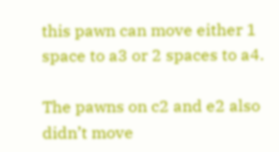this pawn can move either 1 space to a3 or 2 spaces to a4.

The pawns on c2 and e2 also didn’t move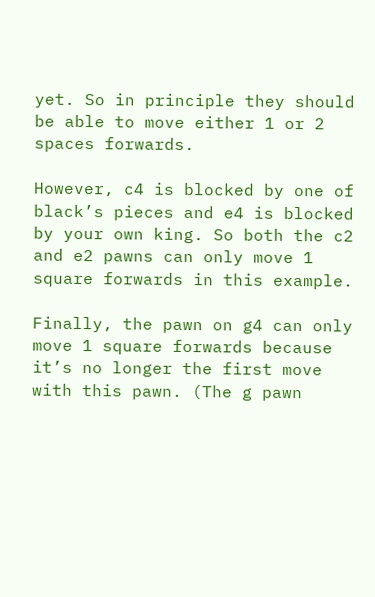yet. So in principle they should be able to move either 1 or 2 spaces forwards.

However, c4 is blocked by one of black’s pieces and e4 is blocked by your own king. So both the c2 and e2 pawns can only move 1 square forwards in this example.

Finally, the pawn on g4 can only move 1 square forwards because it’s no longer the first move with this pawn. (The g pawn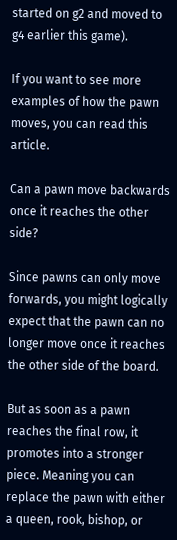started on g2 and moved to g4 earlier this game).

If you want to see more examples of how the pawn moves, you can read this article.

Can a pawn move backwards once it reaches the other side?

Since pawns can only move forwards, you might logically expect that the pawn can no longer move once it reaches the other side of the board.

But as soon as a pawn reaches the final row, it promotes into a stronger piece. Meaning you can replace the pawn with either a queen, rook, bishop, or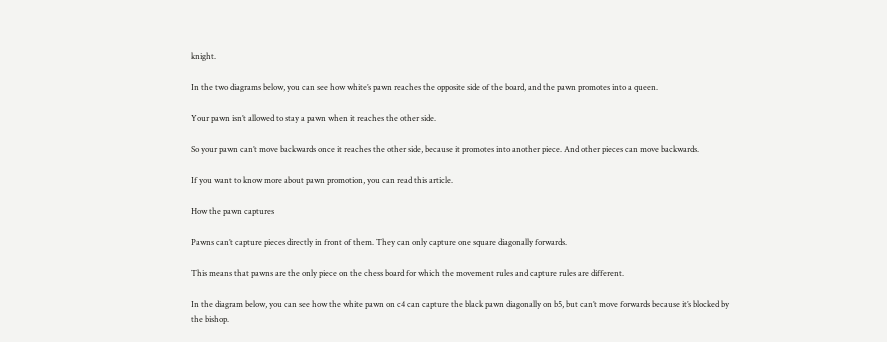knight.

In the two diagrams below, you can see how white’s pawn reaches the opposite side of the board, and the pawn promotes into a queen.

Your pawn isn’t allowed to stay a pawn when it reaches the other side.

So your pawn can’t move backwards once it reaches the other side, because it promotes into another piece. And other pieces can move backwards.

If you want to know more about pawn promotion, you can read this article.

How the pawn captures

Pawns can’t capture pieces directly in front of them. They can only capture one square diagonally forwards.

This means that pawns are the only piece on the chess board for which the movement rules and capture rules are different.

In the diagram below, you can see how the white pawn on c4 can capture the black pawn diagonally on b5, but can’t move forwards because it’s blocked by the bishop.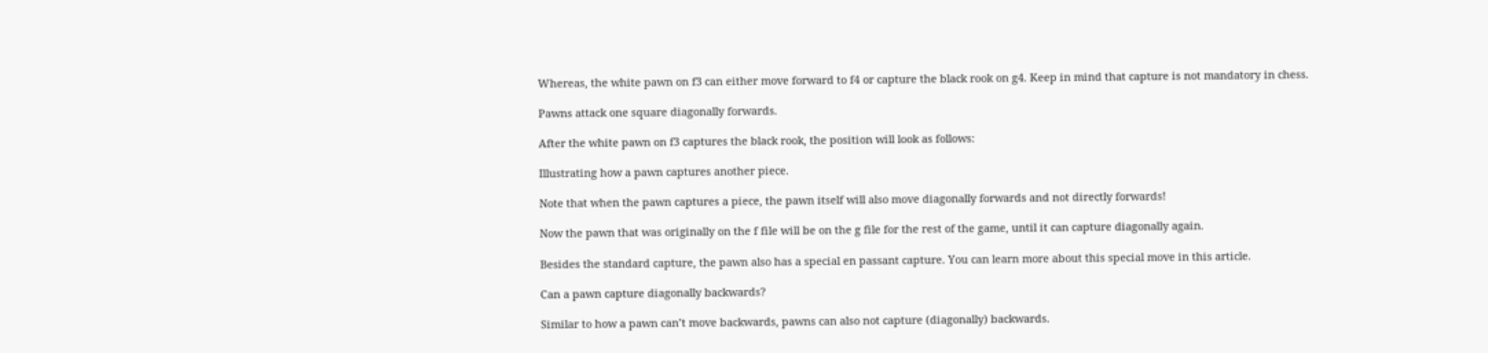Whereas, the white pawn on f3 can either move forward to f4 or capture the black rook on g4. Keep in mind that capture is not mandatory in chess.

Pawns attack one square diagonally forwards.

After the white pawn on f3 captures the black rook, the position will look as follows:

Illustrating how a pawn captures another piece.

Note that when the pawn captures a piece, the pawn itself will also move diagonally forwards and not directly forwards!

Now the pawn that was originally on the f file will be on the g file for the rest of the game, until it can capture diagonally again.

Besides the standard capture, the pawn also has a special en passant capture. You can learn more about this special move in this article.

Can a pawn capture diagonally backwards?

Similar to how a pawn can’t move backwards, pawns can also not capture (diagonally) backwards.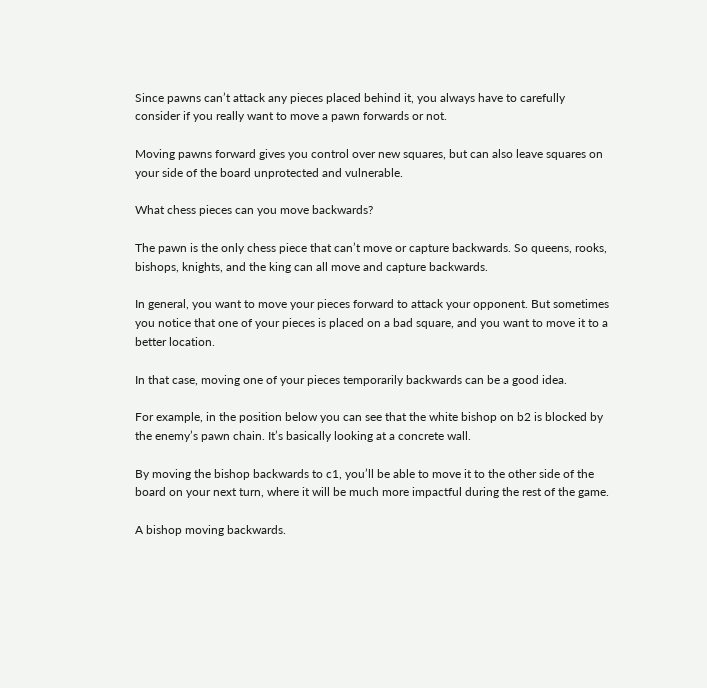Since pawns can’t attack any pieces placed behind it, you always have to carefully consider if you really want to move a pawn forwards or not.

Moving pawns forward gives you control over new squares, but can also leave squares on your side of the board unprotected and vulnerable.

What chess pieces can you move backwards?

The pawn is the only chess piece that can’t move or capture backwards. So queens, rooks, bishops, knights, and the king can all move and capture backwards.

In general, you want to move your pieces forward to attack your opponent. But sometimes you notice that one of your pieces is placed on a bad square, and you want to move it to a better location.

In that case, moving one of your pieces temporarily backwards can be a good idea.

For example, in the position below you can see that the white bishop on b2 is blocked by the enemy’s pawn chain. It’s basically looking at a concrete wall.

By moving the bishop backwards to c1, you’ll be able to move it to the other side of the board on your next turn, where it will be much more impactful during the rest of the game.

A bishop moving backwards.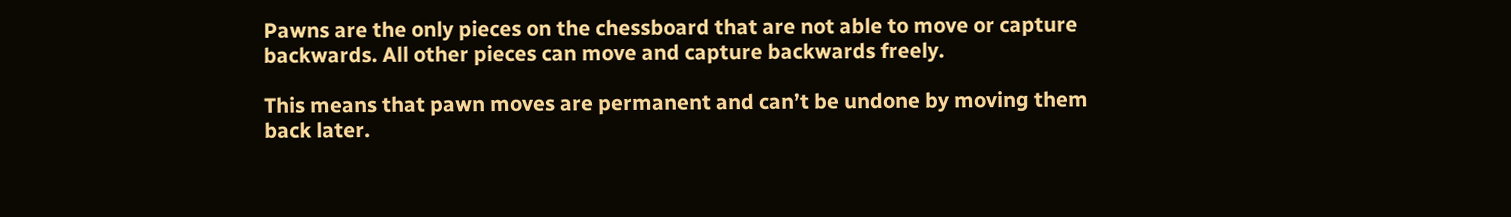Pawns are the only pieces on the chessboard that are not able to move or capture backwards. All other pieces can move and capture backwards freely.

This means that pawn moves are permanent and can’t be undone by moving them back later.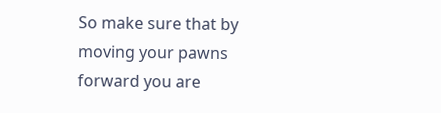So make sure that by moving your pawns forward you are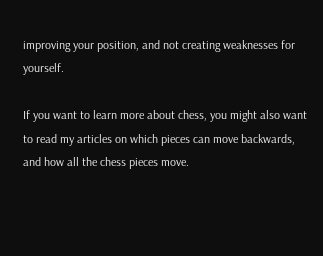improving your position, and not creating weaknesses for yourself.

If you want to learn more about chess, you might also want to read my articles on which pieces can move backwards, and how all the chess pieces move.